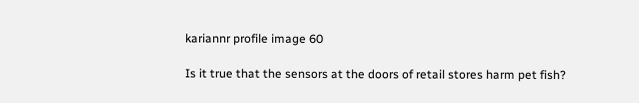kariannr profile image 60

Is it true that the sensors at the doors of retail stores harm pet fish?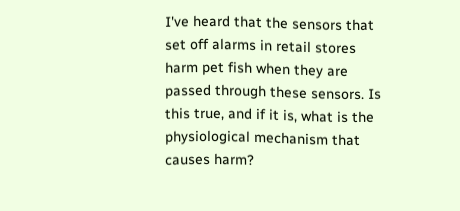I've heard that the sensors that set off alarms in retail stores harm pet fish when they are passed through these sensors. Is this true, and if it is, what is the physiological mechanism that causes harm?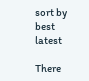sort by best latest

There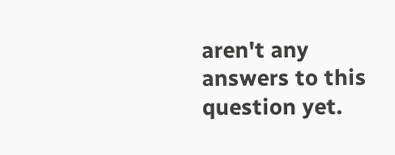aren't any answers to this question yet.